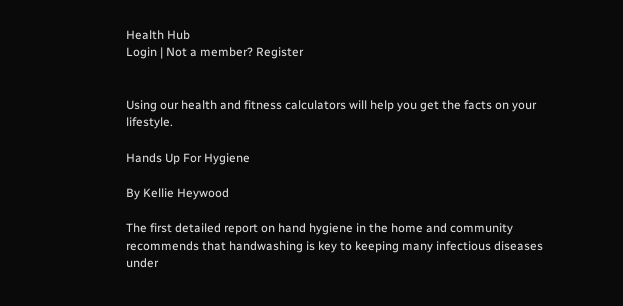Health Hub
Login | Not a member? Register


Using our health and fitness calculators will help you get the facts on your lifestyle.

Hands Up For Hygiene

By Kellie Heywood

The first detailed report on hand hygiene in the home and community recommends that handwashing is key to keeping many infectious diseases under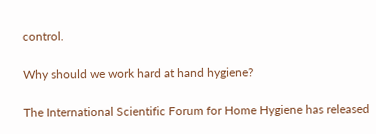control.

Why should we work hard at hand hygiene?

The International Scientific Forum for Home Hygiene has released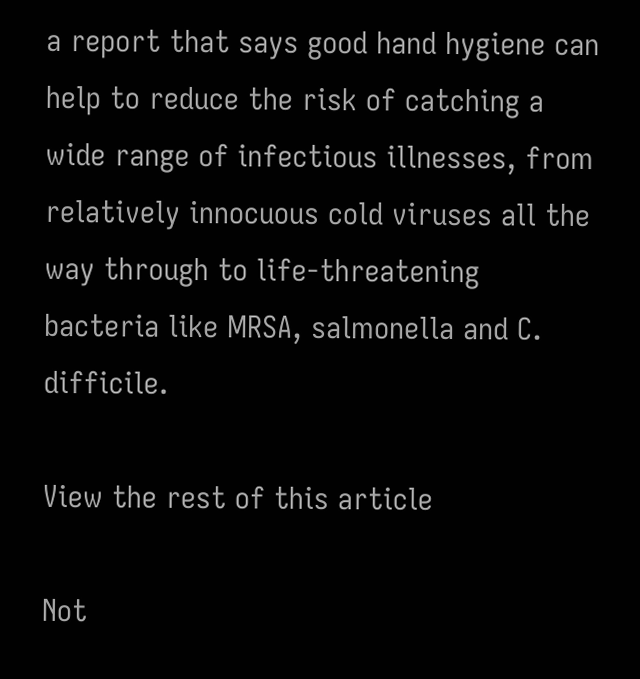a report that says good hand hygiene can help to reduce the risk of catching a wide range of infectious illnesses, from relatively innocuous cold viruses all the way through to life-threatening bacteria like MRSA, salmonella and C. difficile.

View the rest of this article

Not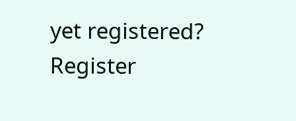yet registered?
Register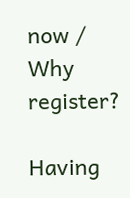now / Why register?

Having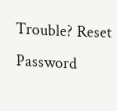Trouble? Reset Password